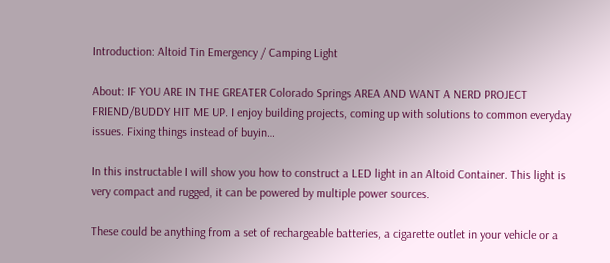Introduction: Altoid Tin Emergency / Camping Light

About: IF YOU ARE IN THE GREATER Colorado Springs AREA AND WANT A NERD PROJECT FRIEND/BUDDY HIT ME UP. I enjoy building projects, coming up with solutions to common everyday issues. Fixing things instead of buyin…

In this instructable I will show you how to construct a LED light in an Altoid Container. This light is very compact and rugged, it can be powered by multiple power sources.

These could be anything from a set of rechargeable batteries, a cigarette outlet in your vehicle or a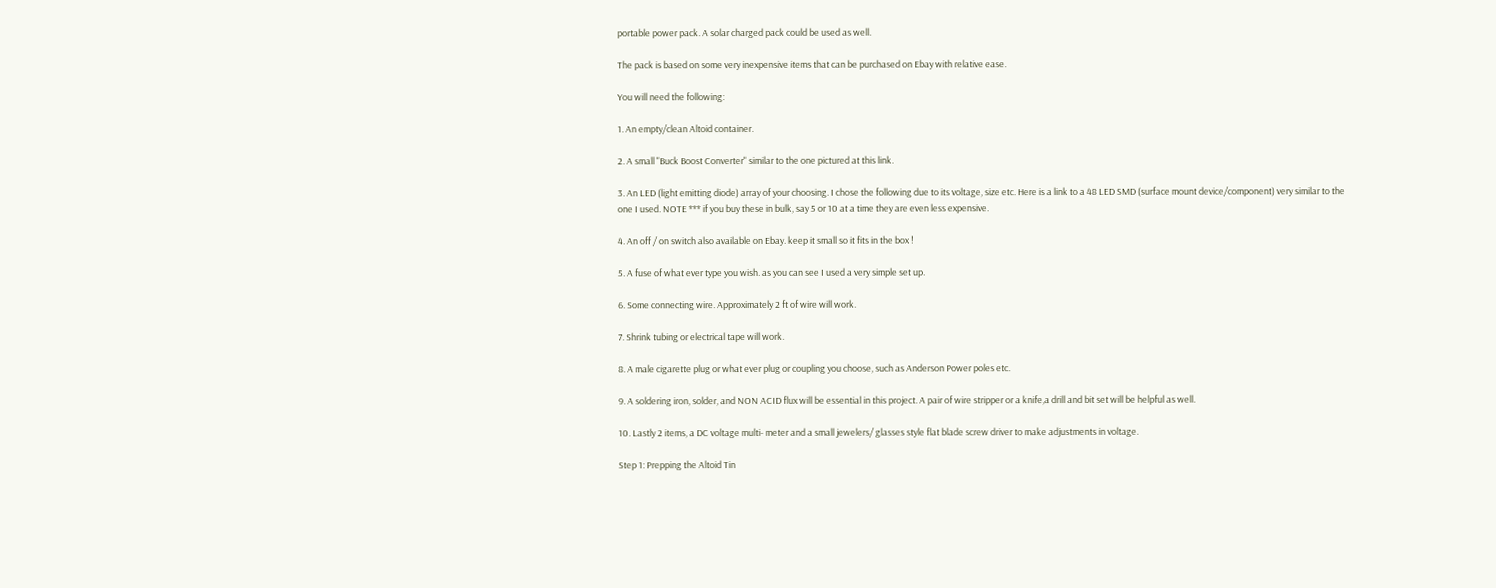portable power pack. A solar charged pack could be used as well.

The pack is based on some very inexpensive items that can be purchased on Ebay with relative ease.

You will need the following:

1. An empty/clean Altoid container.

2. A small "Buck Boost Converter" similar to the one pictured at this link.

3. An LED (light emitting diode) array of your choosing. I chose the following due to its voltage, size etc. Here is a link to a 48 LED SMD (surface mount device/component) very similar to the one I used. NOTE *** if you buy these in bulk, say 5 or 10 at a time they are even less expensive.

4. An off / on switch also available on Ebay. keep it small so it fits in the box !

5. A fuse of what ever type you wish. as you can see I used a very simple set up.

6. Some connecting wire. Approximately 2 ft of wire will work.

7. Shrink tubing or electrical tape will work.

8. A male cigarette plug or what ever plug or coupling you choose, such as Anderson Power poles etc.

9. A soldering iron, solder, and NON ACID flux will be essential in this project. A pair of wire stripper or a knife,a drill and bit set will be helpful as well.

10. Lastly 2 items, a DC voltage multi- meter and a small jewelers/ glasses style flat blade screw driver to make adjustments in voltage.

Step 1: Prepping the Altoid Tin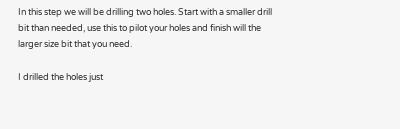In this step we will be drilling two holes. Start with a smaller drill bit than needed, use this to pilot your holes and finish will the larger size bit that you need.

I drilled the holes just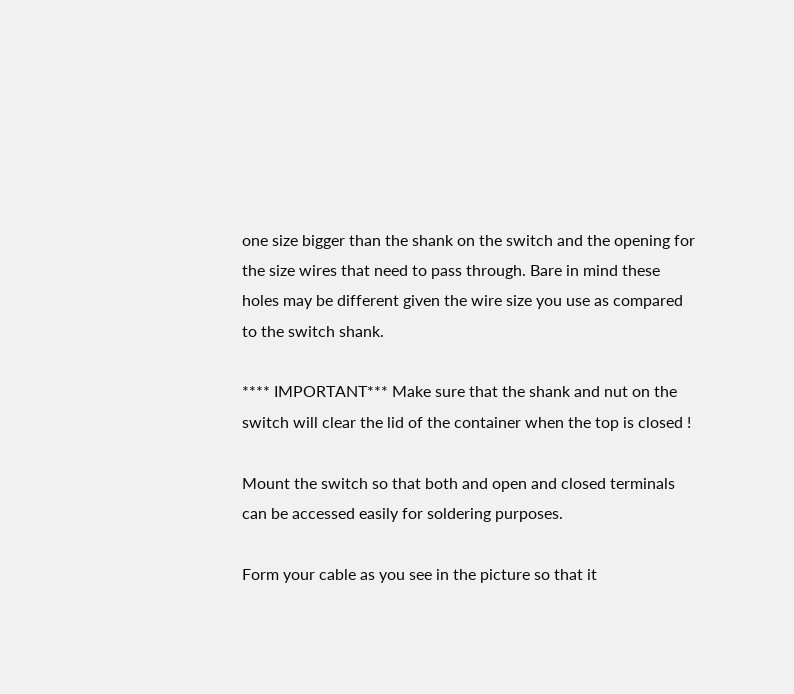one size bigger than the shank on the switch and the opening for the size wires that need to pass through. Bare in mind these holes may be different given the wire size you use as compared to the switch shank.

**** IMPORTANT*** Make sure that the shank and nut on the switch will clear the lid of the container when the top is closed !

Mount the switch so that both and open and closed terminals can be accessed easily for soldering purposes.

Form your cable as you see in the picture so that it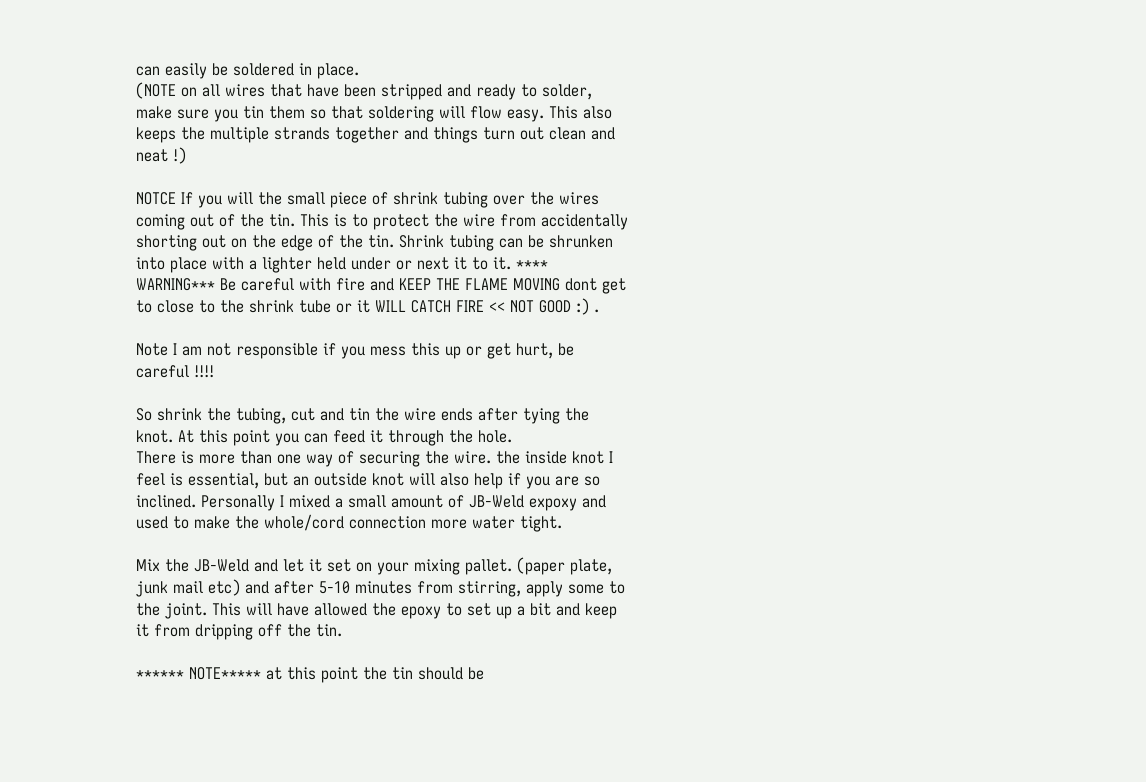can easily be soldered in place.
(NOTE on all wires that have been stripped and ready to solder, make sure you tin them so that soldering will flow easy. This also keeps the multiple strands together and things turn out clean and neat !)

NOTCE If you will the small piece of shrink tubing over the wires coming out of the tin. This is to protect the wire from accidentally shorting out on the edge of the tin. Shrink tubing can be shrunken into place with a lighter held under or next it to it. **** WARNING*** Be careful with fire and KEEP THE FLAME MOVING dont get to close to the shrink tube or it WILL CATCH FIRE << NOT GOOD :) .

Note I am not responsible if you mess this up or get hurt, be careful !!!!

So shrink the tubing, cut and tin the wire ends after tying the knot. At this point you can feed it through the hole.
There is more than one way of securing the wire. the inside knot I feel is essential, but an outside knot will also help if you are so inclined. Personally I mixed a small amount of JB-Weld expoxy and used to make the whole/cord connection more water tight.

Mix the JB-Weld and let it set on your mixing pallet. (paper plate, junk mail etc) and after 5-10 minutes from stirring, apply some to the joint. This will have allowed the epoxy to set up a bit and keep it from dripping off the tin.

****** NOTE***** at this point the tin should be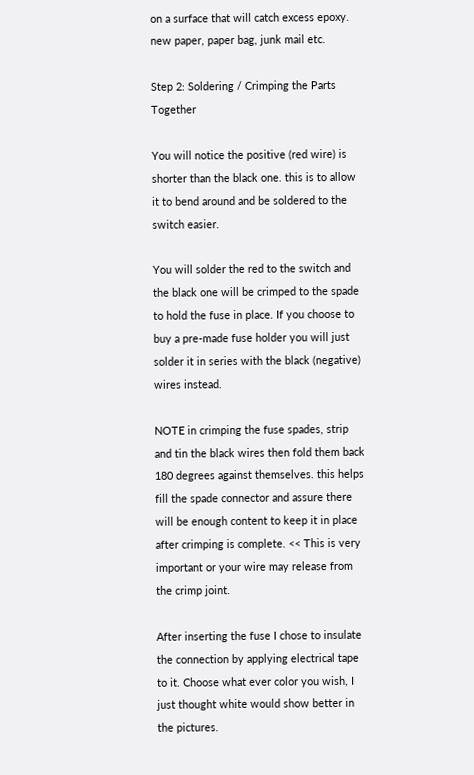on a surface that will catch excess epoxy. new paper, paper bag, junk mail etc.

Step 2: Soldering / Crimping the Parts Together

You will notice the positive (red wire) is shorter than the black one. this is to allow it to bend around and be soldered to the switch easier.

You will solder the red to the switch and the black one will be crimped to the spade to hold the fuse in place. If you choose to buy a pre-made fuse holder you will just solder it in series with the black (negative) wires instead.

NOTE in crimping the fuse spades, strip and tin the black wires then fold them back 180 degrees against themselves. this helps fill the spade connector and assure there will be enough content to keep it in place after crimping is complete. << This is very important or your wire may release from the crimp joint.

After inserting the fuse I chose to insulate the connection by applying electrical tape to it. Choose what ever color you wish, I just thought white would show better in the pictures.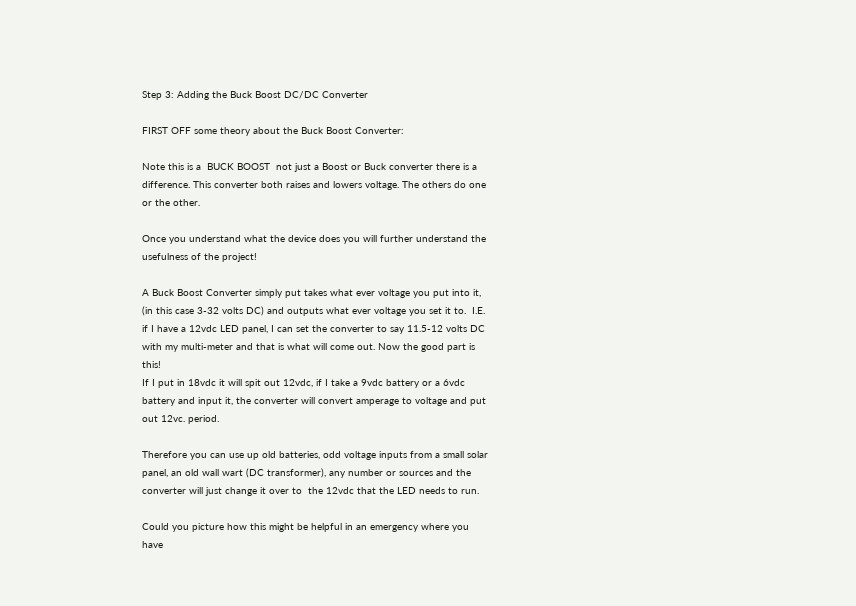Step 3: Adding the Buck Boost DC/DC Converter

FIRST OFF some theory about the Buck Boost Converter:

Note this is a  BUCK BOOST  not just a Boost or Buck converter there is a difference. This converter both raises and lowers voltage. The others do one or the other.

Once you understand what the device does you will further understand the usefulness of the project!

A Buck Boost Converter simply put takes what ever voltage you put into it, (in this case 3-32 volts DC) and outputs what ever voltage you set it to.  I.E. if I have a 12vdc LED panel, I can set the converter to say 11.5-12 volts DC with my multi-meter and that is what will come out. Now the good part is this!
If I put in 18vdc it will spit out 12vdc, if I take a 9vdc battery or a 6vdc battery and input it, the converter will convert amperage to voltage and put out 12vc. period.

Therefore you can use up old batteries, odd voltage inputs from a small solar panel, an old wall wart (DC transformer), any number or sources and the converter will just change it over to  the 12vdc that the LED needs to run.

Could you picture how this might be helpful in an emergency where you have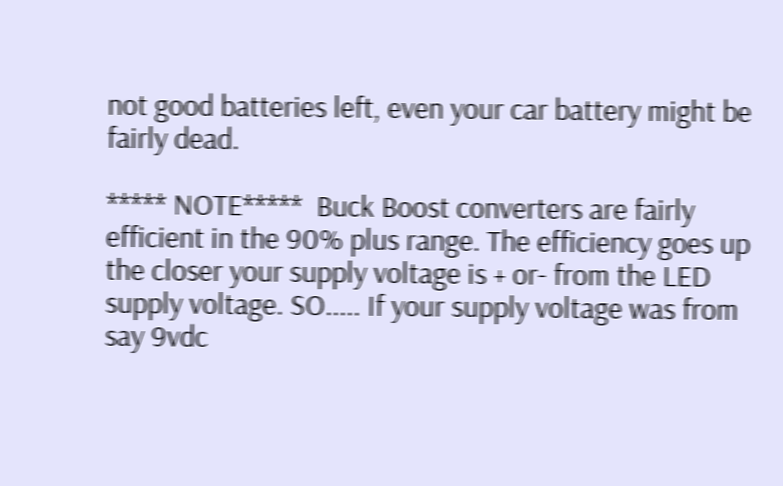not good batteries left, even your car battery might be fairly dead.

***** NOTE*****  Buck Boost converters are fairly efficient in the 90% plus range. The efficiency goes up the closer your supply voltage is + or- from the LED supply voltage. SO..... If your supply voltage was from say 9vdc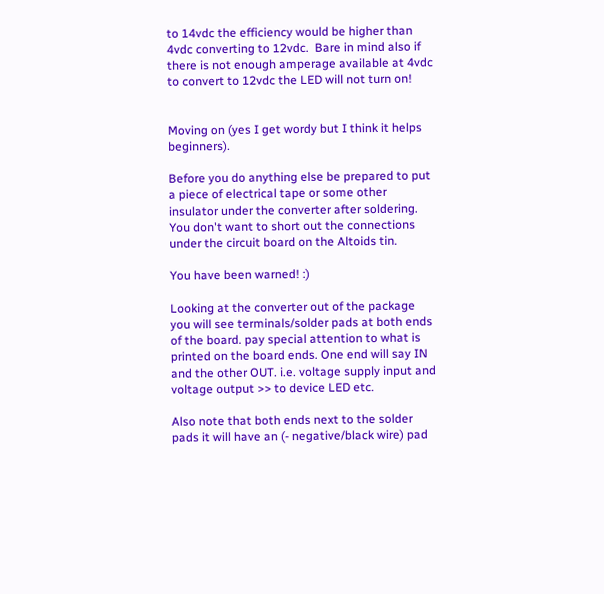to 14vdc the efficiency would be higher than 4vdc converting to 12vdc.  Bare in mind also if there is not enough amperage available at 4vdc to convert to 12vdc the LED will not turn on!


Moving on (yes I get wordy but I think it helps beginners).

Before you do anything else be prepared to put a piece of electrical tape or some other insulator under the converter after soldering. You don't want to short out the connections under the circuit board on the Altoids tin.

You have been warned! :)

Looking at the converter out of the package you will see terminals/solder pads at both ends of the board. pay special attention to what is printed on the board ends. One end will say IN and the other OUT. i.e. voltage supply input and voltage output >> to device LED etc.

Also note that both ends next to the solder pads it will have an (- negative/black wire) pad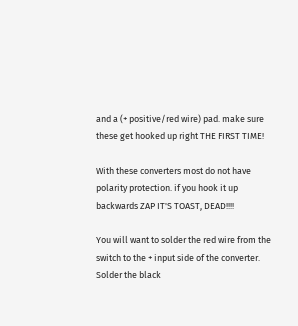and a (+ positive/red wire) pad. make sure these get hooked up right THE FIRST TIME!

With these converters most do not have polarity protection. if you hook it up backwards ZAP IT'S TOAST, DEAD!!!!

You will want to solder the red wire from the switch to the + input side of the converter.  Solder the black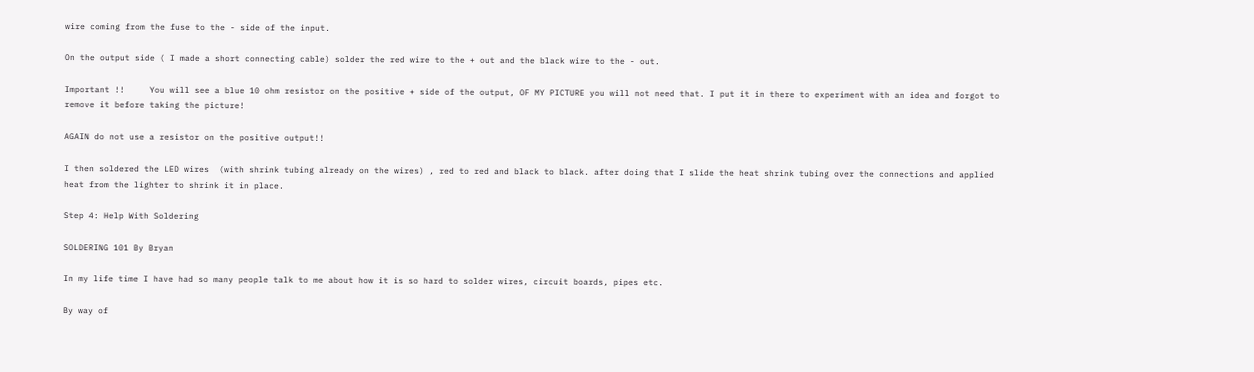wire coming from the fuse to the - side of the input.

On the output side ( I made a short connecting cable) solder the red wire to the + out and the black wire to the - out.

Important !!     You will see a blue 10 ohm resistor on the positive + side of the output, OF MY PICTURE you will not need that. I put it in there to experiment with an idea and forgot to remove it before taking the picture!

AGAIN do not use a resistor on the positive output!!

I then soldered the LED wires  (with shrink tubing already on the wires) , red to red and black to black. after doing that I slide the heat shrink tubing over the connections and applied heat from the lighter to shrink it in place.

Step 4: Help With Soldering

SOLDERING 101 By Bryan

In my life time I have had so many people talk to me about how it is so hard to solder wires, circuit boards, pipes etc.

By way of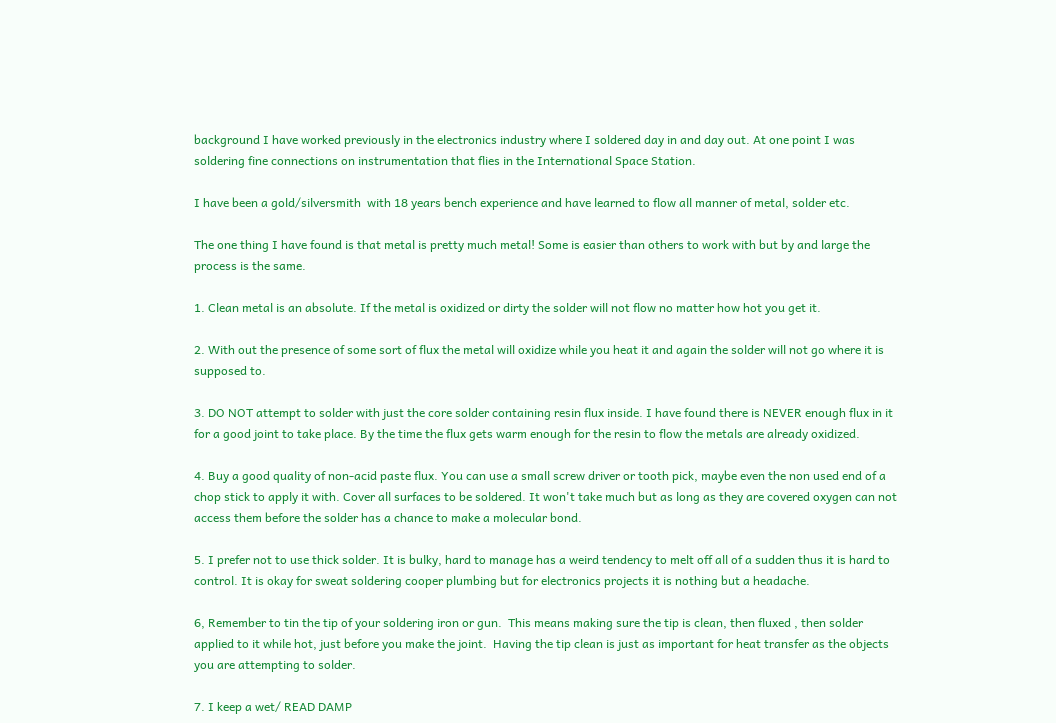background I have worked previously in the electronics industry where I soldered day in and day out. At one point I was soldering fine connections on instrumentation that flies in the International Space Station.

I have been a gold/silversmith  with 18 years bench experience and have learned to flow all manner of metal, solder etc.

The one thing I have found is that metal is pretty much metal! Some is easier than others to work with but by and large the process is the same.

1. Clean metal is an absolute. If the metal is oxidized or dirty the solder will not flow no matter how hot you get it.

2. With out the presence of some sort of flux the metal will oxidize while you heat it and again the solder will not go where it is supposed to.

3. DO NOT attempt to solder with just the core solder containing resin flux inside. I have found there is NEVER enough flux in it for a good joint to take place. By the time the flux gets warm enough for the resin to flow the metals are already oxidized.

4. Buy a good quality of non-acid paste flux. You can use a small screw driver or tooth pick, maybe even the non used end of a chop stick to apply it with. Cover all surfaces to be soldered. It won't take much but as long as they are covered oxygen can not access them before the solder has a chance to make a molecular bond.

5. I prefer not to use thick solder. It is bulky, hard to manage has a weird tendency to melt off all of a sudden thus it is hard to control. It is okay for sweat soldering cooper plumbing but for electronics projects it is nothing but a headache.

6, Remember to tin the tip of your soldering iron or gun.  This means making sure the tip is clean, then fluxed , then solder applied to it while hot, just before you make the joint.  Having the tip clean is just as important for heat transfer as the objects you are attempting to solder.

7. I keep a wet/ READ DAMP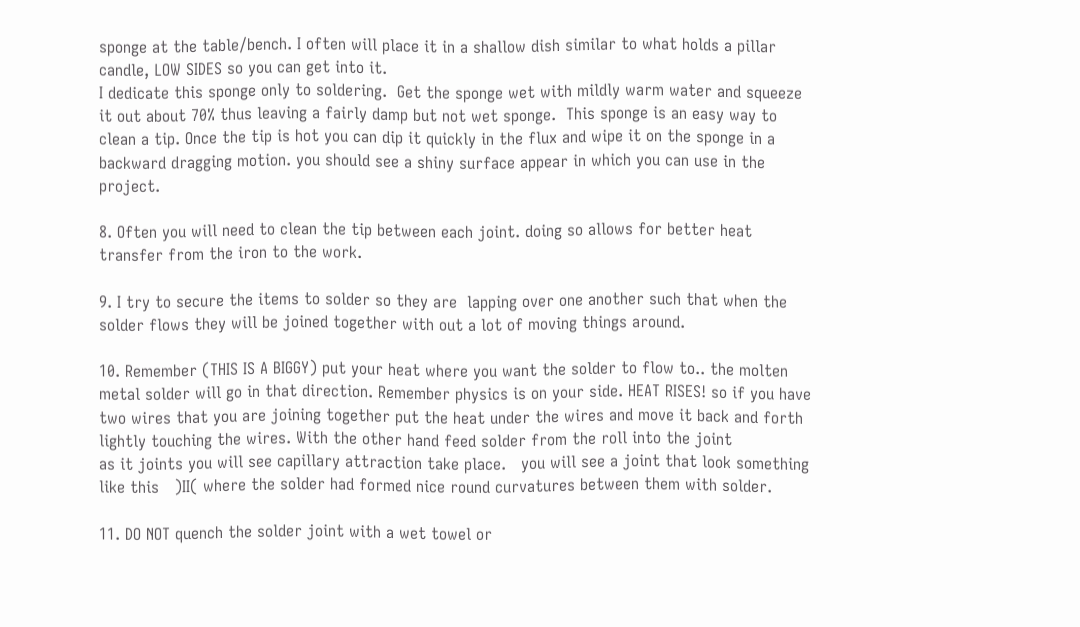sponge at the table/bench. I often will place it in a shallow dish similar to what holds a pillar candle, LOW SIDES so you can get into it.
I dedicate this sponge only to soldering.  Get the sponge wet with mildly warm water and squeeze it out about 70% thus leaving a fairly damp but not wet sponge.  This sponge is an easy way to clean a tip. Once the tip is hot you can dip it quickly in the flux and wipe it on the sponge in a backward dragging motion. you should see a shiny surface appear in which you can use in the project.

8. Often you will need to clean the tip between each joint. doing so allows for better heat transfer from the iron to the work.

9. I try to secure the items to solder so they are  lapping over one another such that when the solder flows they will be joined together with out a lot of moving things around.

10. Remember (THIS IS A BIGGY) put your heat where you want the solder to flow to.. the molten metal solder will go in that direction. Remember physics is on your side. HEAT RISES! so if you have two wires that you are joining together put the heat under the wires and move it back and forth lightly touching the wires. With the other hand feed solder from the roll into the joint
as it joints you will see capillary attraction take place.   you will see a joint that look something like this   )II( where the solder had formed nice round curvatures between them with solder.

11. DO NOT quench the solder joint with a wet towel or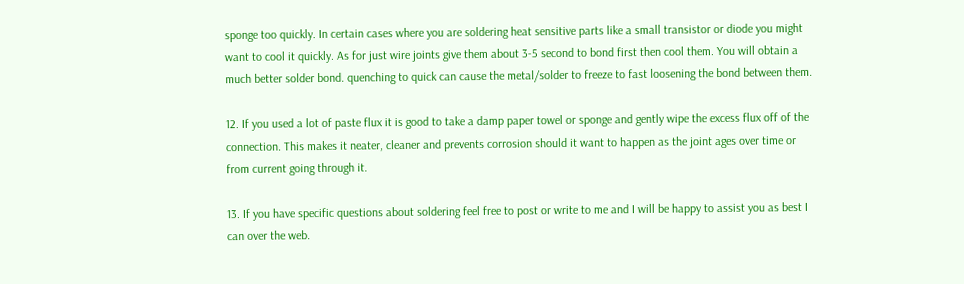sponge too quickly. In certain cases where you are soldering heat sensitive parts like a small transistor or diode you might want to cool it quickly. As for just wire joints give them about 3-5 second to bond first then cool them. You will obtain a much better solder bond. quenching to quick can cause the metal/solder to freeze to fast loosening the bond between them.

12. If you used a lot of paste flux it is good to take a damp paper towel or sponge and gently wipe the excess flux off of the connection. This makes it neater, cleaner and prevents corrosion should it want to happen as the joint ages over time or from current going through it.

13. If you have specific questions about soldering feel free to post or write to me and I will be happy to assist you as best I can over the web.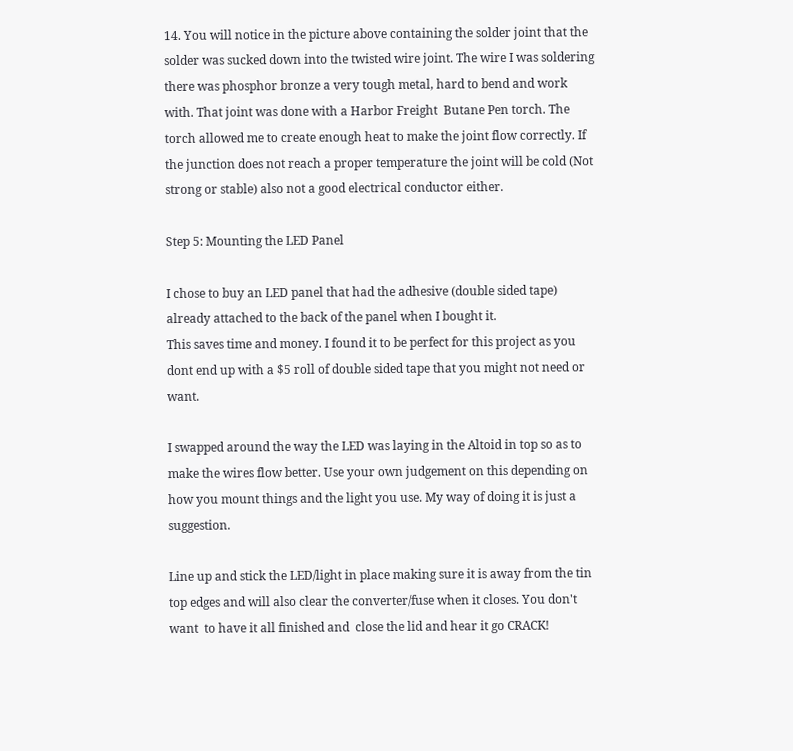14. You will notice in the picture above containing the solder joint that the solder was sucked down into the twisted wire joint. The wire I was soldering there was phosphor bronze a very tough metal, hard to bend and work with. That joint was done with a Harbor Freight  Butane Pen torch. The torch allowed me to create enough heat to make the joint flow correctly. If the junction does not reach a proper temperature the joint will be cold (Not strong or stable) also not a good electrical conductor either.

Step 5: Mounting the LED Panel

I chose to buy an LED panel that had the adhesive (double sided tape) already attached to the back of the panel when I bought it.
This saves time and money. I found it to be perfect for this project as you dont end up with a $5 roll of double sided tape that you might not need or want.

I swapped around the way the LED was laying in the Altoid in top so as to make the wires flow better. Use your own judgement on this depending on how you mount things and the light you use. My way of doing it is just a suggestion.

Line up and stick the LED/light in place making sure it is away from the tin top edges and will also clear the converter/fuse when it closes. You don't want  to have it all finished and  close the lid and hear it go CRACK!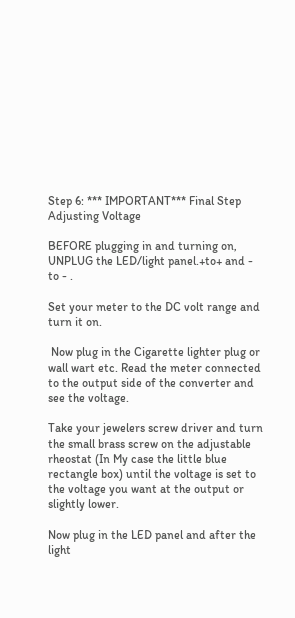Step 6: *** IMPORTANT*** Final Step Adjusting Voltage

BEFORE plugging in and turning on, UNPLUG the LED/light panel.+to+ and - to - .

Set your meter to the DC volt range and turn it on.

 Now plug in the Cigarette lighter plug or wall wart etc. Read the meter connected to the output side of the converter and see the voltage.

Take your jewelers screw driver and turn the small brass screw on the adjustable rheostat (In My case the little blue rectangle box) until the voltage is set to the voltage you want at the output or slightly lower.

Now plug in the LED panel and after the light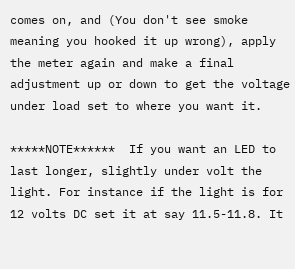comes on, and (You don't see smoke meaning you hooked it up wrong), apply the meter again and make a final adjustment up or down to get the voltage under load set to where you want it.

*****NOTE******  If you want an LED to last longer, slightly under volt the light. For instance if the light is for 12 volts DC set it at say 11.5-11.8. It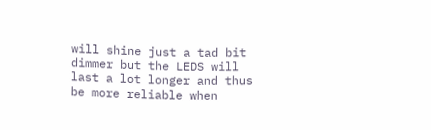will shine just a tad bit dimmer but the LEDS will last a lot longer and thus be more reliable when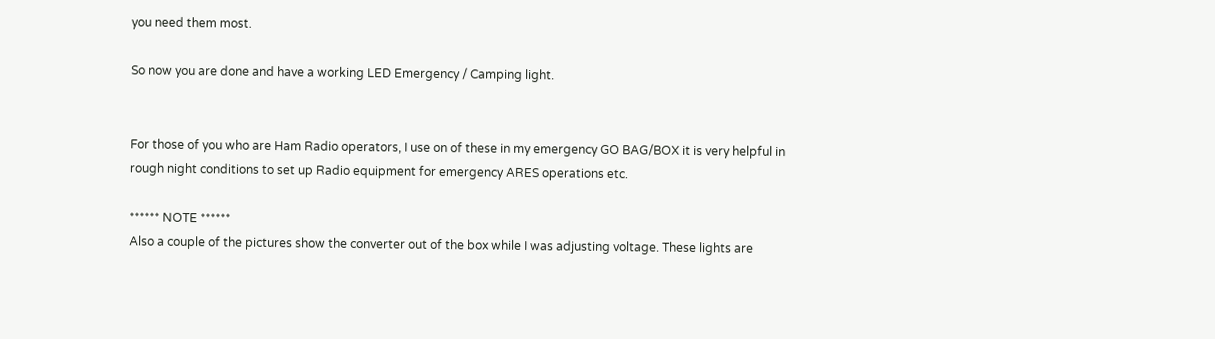you need them most.

So now you are done and have a working LED Emergency / Camping light.


For those of you who are Ham Radio operators, I use on of these in my emergency GO BAG/BOX it is very helpful in rough night conditions to set up Radio equipment for emergency ARES operations etc.

****** NOTE ******
Also a couple of the pictures show the converter out of the box while I was adjusting voltage. These lights are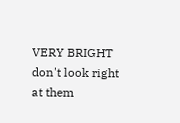VERY BRIGHT don't look right at them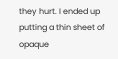they hurt. I ended up putting a thin sheet of opaque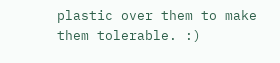plastic over them to make them tolerable. :)